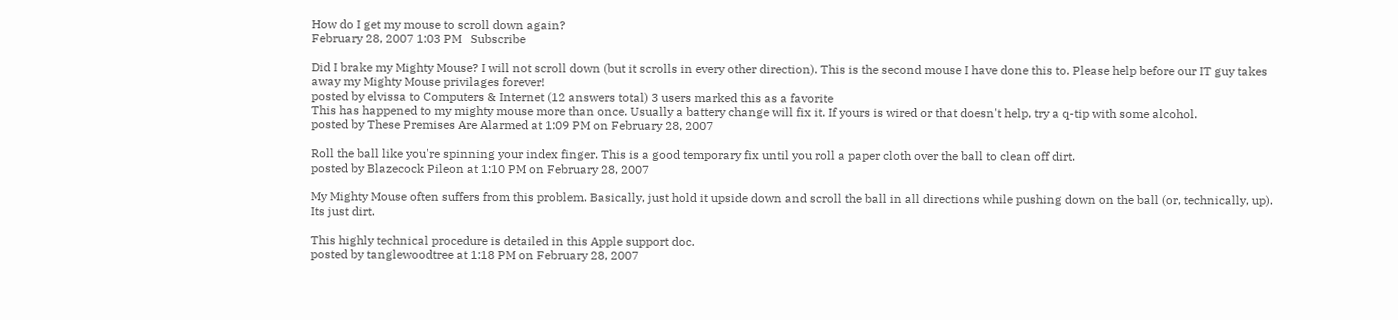How do I get my mouse to scroll down again?
February 28, 2007 1:03 PM   Subscribe

Did I brake my Mighty Mouse? I will not scroll down (but it scrolls in every other direction). This is the second mouse I have done this to. Please help before our IT guy takes away my Mighty Mouse privilages forever!
posted by elvissa to Computers & Internet (12 answers total) 3 users marked this as a favorite
This has happened to my mighty mouse more than once. Usually a battery change will fix it. If yours is wired or that doesn't help, try a q-tip with some alcohol.
posted by These Premises Are Alarmed at 1:09 PM on February 28, 2007

Roll the ball like you're spinning your index finger. This is a good temporary fix until you roll a paper cloth over the ball to clean off dirt.
posted by Blazecock Pileon at 1:10 PM on February 28, 2007

My Mighty Mouse often suffers from this problem. Basically, just hold it upside down and scroll the ball in all directions while pushing down on the ball (or, technically, up). Its just dirt.

This highly technical procedure is detailed in this Apple support doc.
posted by tanglewoodtree at 1:18 PM on February 28, 2007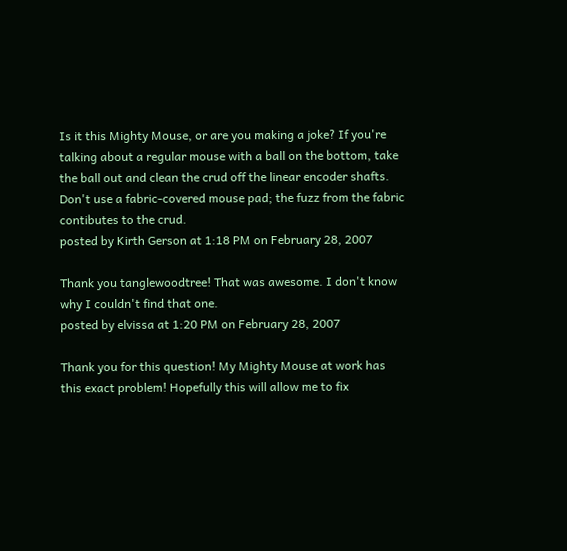Is it this Mighty Mouse, or are you making a joke? If you're talking about a regular mouse with a ball on the bottom, take the ball out and clean the crud off the linear encoder shafts. Don't use a fabric-covered mouse pad; the fuzz from the fabric contibutes to the crud.
posted by Kirth Gerson at 1:18 PM on February 28, 2007

Thank you tanglewoodtree! That was awesome. I don't know why I couldn't find that one.
posted by elvissa at 1:20 PM on February 28, 2007

Thank you for this question! My Mighty Mouse at work has this exact problem! Hopefully this will allow me to fix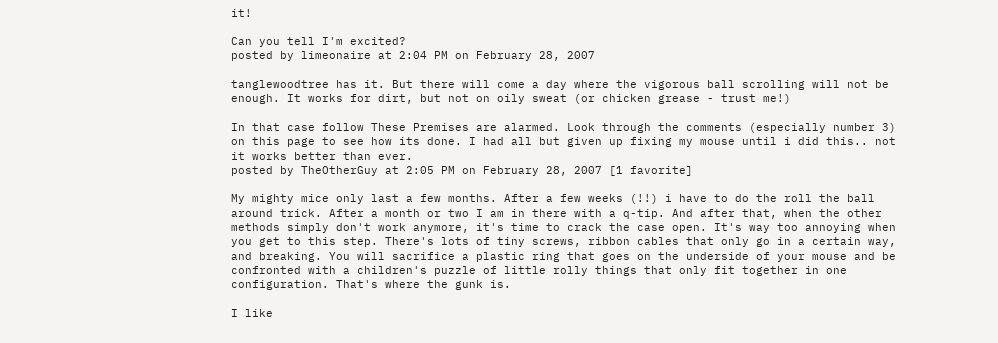it!

Can you tell I'm excited?
posted by limeonaire at 2:04 PM on February 28, 2007

tanglewoodtree has it. But there will come a day where the vigorous ball scrolling will not be enough. It works for dirt, but not on oily sweat (or chicken grease - trust me!)

In that case follow These Premises are alarmed. Look through the comments (especially number 3) on this page to see how its done. I had all but given up fixing my mouse until i did this.. not it works better than ever.
posted by TheOtherGuy at 2:05 PM on February 28, 2007 [1 favorite]

My mighty mice only last a few months. After a few weeks (!!) i have to do the roll the ball around trick. After a month or two I am in there with a q-tip. And after that, when the other methods simply don't work anymore, it's time to crack the case open. It's way too annoying when you get to this step. There's lots of tiny screws, ribbon cables that only go in a certain way, and breaking. You will sacrifice a plastic ring that goes on the underside of your mouse and be confronted with a children's puzzle of little rolly things that only fit together in one configuration. That's where the gunk is.

I like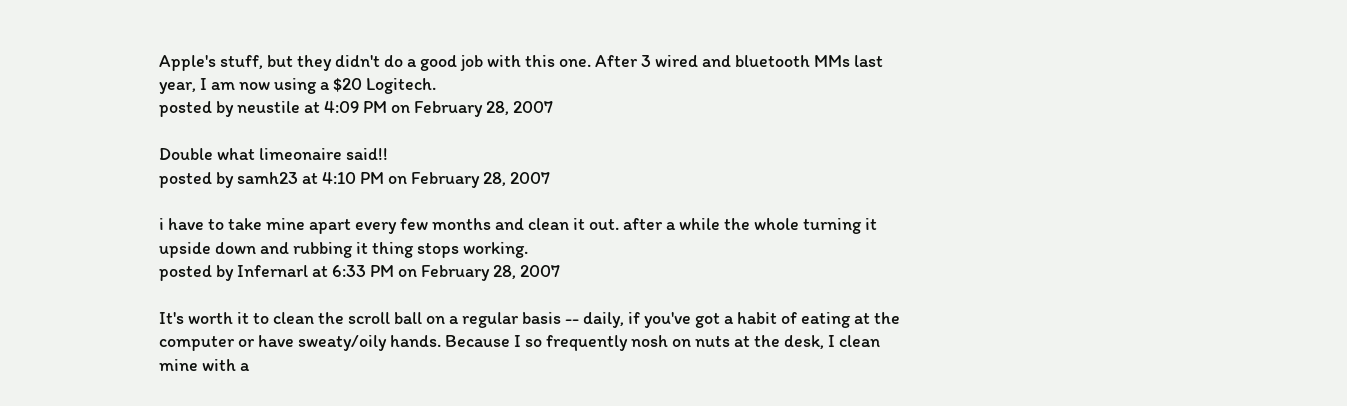Apple's stuff, but they didn't do a good job with this one. After 3 wired and bluetooth MMs last year, I am now using a $20 Logitech.
posted by neustile at 4:09 PM on February 28, 2007

Double what limeonaire said!!
posted by samh23 at 4:10 PM on February 28, 2007

i have to take mine apart every few months and clean it out. after a while the whole turning it upside down and rubbing it thing stops working.
posted by Infernarl at 6:33 PM on February 28, 2007

It's worth it to clean the scroll ball on a regular basis -- daily, if you've got a habit of eating at the computer or have sweaty/oily hands. Because I so frequently nosh on nuts at the desk, I clean mine with a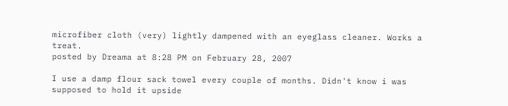microfiber cloth (very) lightly dampened with an eyeglass cleaner. Works a treat.
posted by Dreama at 8:28 PM on February 28, 2007

I use a damp flour sack towel every couple of months. Didn't know i was supposed to hold it upside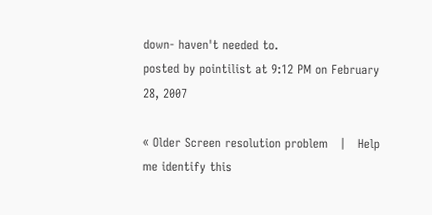down- haven't needed to.
posted by pointilist at 9:12 PM on February 28, 2007

« Older Screen resolution problem   |   Help me identify this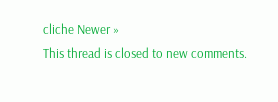cliche Newer »
This thread is closed to new comments.